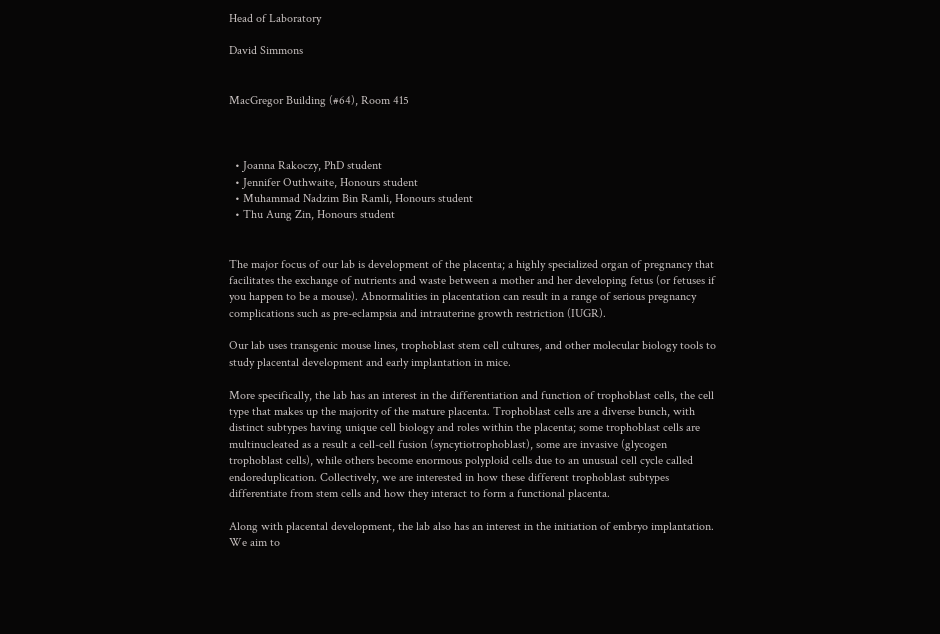Head of Laboratory

David Simmons


MacGregor Building (#64), Room 415



  • Joanna Rakoczy, PhD student
  • Jennifer Outhwaite, Honours student
  • Muhammad Nadzim Bin Ramli, Honours student
  • Thu Aung Zin, Honours student


The major focus of our lab is development of the placenta; a highly specialized organ of pregnancy that facilitates the exchange of nutrients and waste between a mother and her developing fetus (or fetuses if you happen to be a mouse). Abnormalities in placentation can result in a range of serious pregnancy complications such as pre-eclampsia and intrauterine growth restriction (IUGR).

Our lab uses transgenic mouse lines, trophoblast stem cell cultures, and other molecular biology tools to study placental development and early implantation in mice.

More specifically, the lab has an interest in the differentiation and function of trophoblast cells, the cell type that makes up the majority of the mature placenta. Trophoblast cells are a diverse bunch, with distinct subtypes having unique cell biology and roles within the placenta; some trophoblast cells are multinucleated as a result a cell-cell fusion (syncytiotrophoblast), some are invasive (glycogen trophoblast cells), while others become enormous polyploid cells due to an unusual cell cycle called endoreduplication. Collectively, we are interested in how these different trophoblast subtypes differentiate from stem cells and how they interact to form a functional placenta.

Along with placental development, the lab also has an interest in the initiation of embryo implantation. We aim to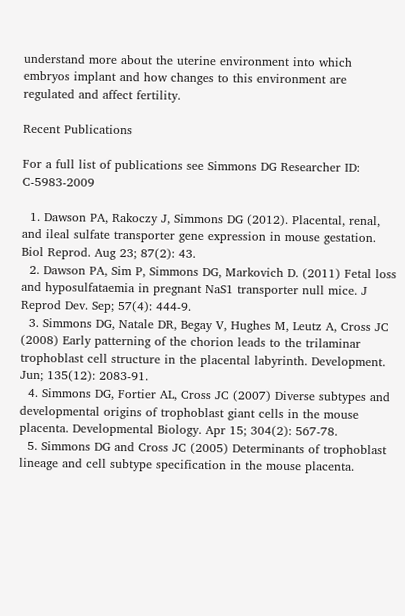understand more about the uterine environment into which embryos implant and how changes to this environment are regulated and affect fertility.

Recent Publications

For a full list of publications see Simmons DG Researcher ID: C-5983-2009

  1. Dawson PA, Rakoczy J, Simmons DG (2012). Placental, renal, and ileal sulfate transporter gene expression in mouse gestation. Biol Reprod. Aug 23; 87(2): 43.
  2. Dawson PA, Sim P, Simmons DG, Markovich D. (2011) Fetal loss and hyposulfataemia in pregnant NaS1 transporter null mice. J Reprod Dev. Sep; 57(4): 444-9.
  3. Simmons DG, Natale DR, Begay V, Hughes M, Leutz A, Cross JC (2008) Early patterning of the chorion leads to the trilaminar trophoblast cell structure in the placental labyrinth. Development. Jun; 135(12): 2083-91.
  4. Simmons DG, Fortier AL, Cross JC (2007) Diverse subtypes and developmental origins of trophoblast giant cells in the mouse placenta. Developmental Biology. Apr 15; 304(2): 567-78.
  5. Simmons DG and Cross JC (2005) Determinants of trophoblast lineage and cell subtype specification in the mouse placenta.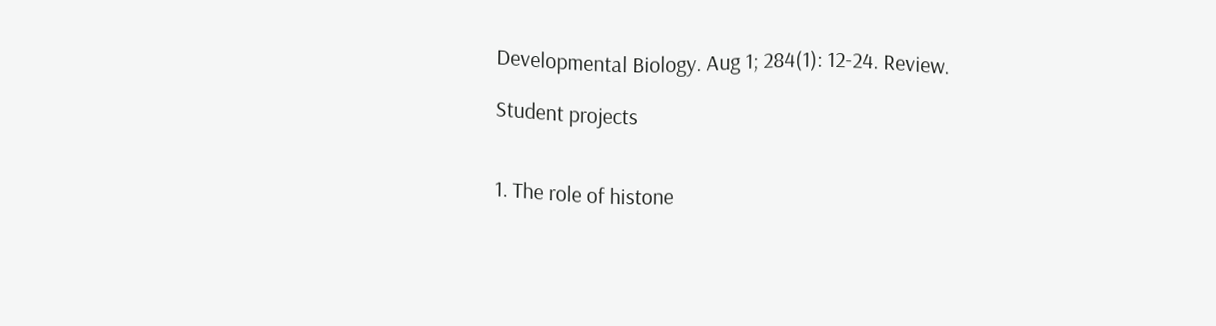Developmental Biology. Aug 1; 284(1): 12-24. Review.

Student projects


1. The role of histone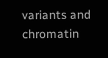variants and chromatin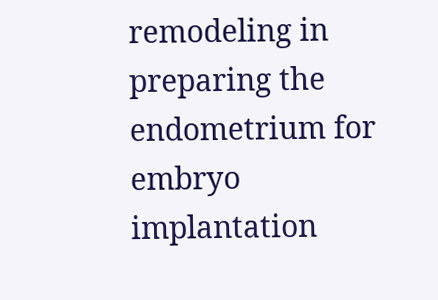remodeling in preparing the endometrium for embryo implantation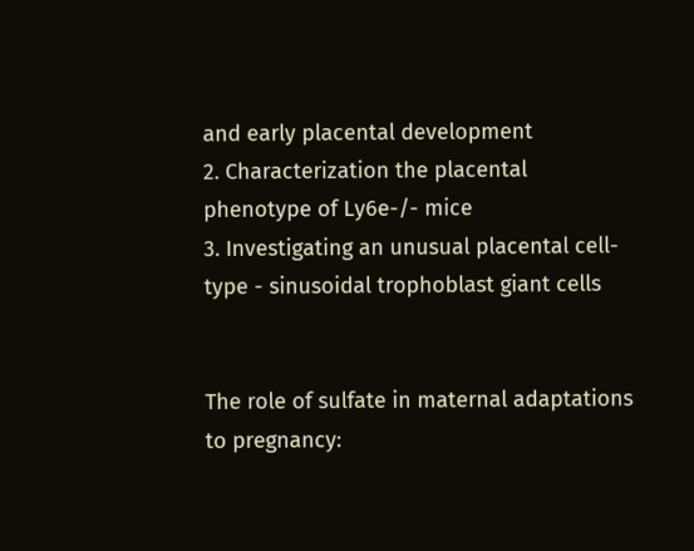and early placental development
2. Characterization the placental phenotype of Ly6e-/- mice
3. Investigating an unusual placental cell-type - sinusoidal trophoblast giant cells


The role of sulfate in maternal adaptations to pregnancy: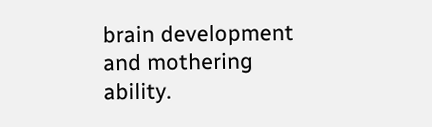brain development and mothering ability.